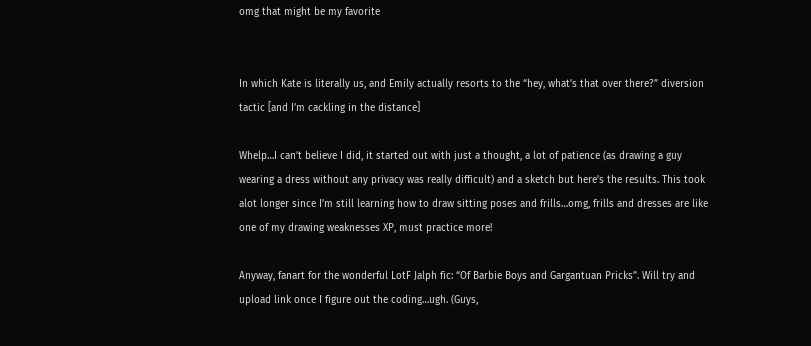omg that might be my favorite


In which Kate is literally us, and Emily actually resorts to the “hey, what’s that over there?” diversion tactic [and I’m cackling in the distance]

Whelp…I can’t believe I did, it started out with just a thought, a lot of patience (as drawing a guy wearing a dress without any privacy was really difficult) and a sketch but here’s the results. This took alot longer since I’m still learning how to draw sitting poses and frills…omg, frills and dresses are like one of my drawing weaknesses XP, must practice more!

Anyway, fanart for the wonderful LotF Jalph fic: “Of Barbie Boys and Gargantuan Pricks”. Will try and upload link once I figure out the coding…ugh. (Guys,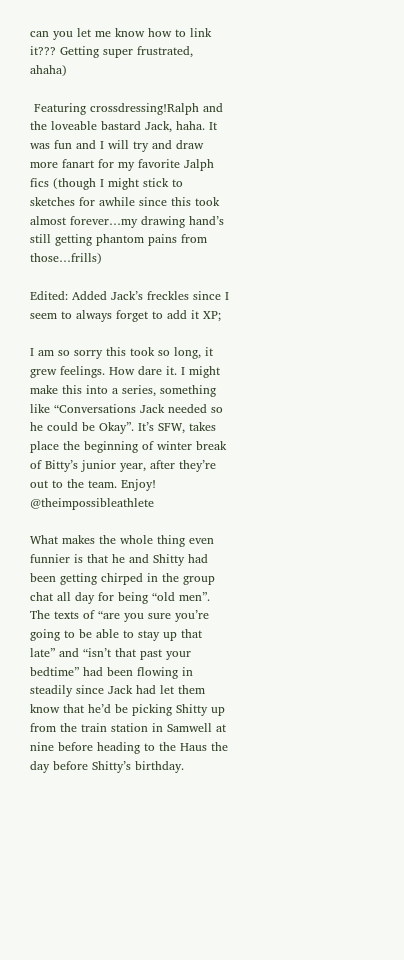can you let me know how to link it??? Getting super frustrated, ahaha)

 Featuring crossdressing!Ralph and the loveable bastard Jack, haha. It was fun and I will try and draw more fanart for my favorite Jalph fics (though I might stick to sketches for awhile since this took almost forever…my drawing hand’s still getting phantom pains from those…frills)

Edited: Added Jack’s freckles since I seem to always forget to add it XP;

I am so sorry this took so long, it grew feelings. How dare it. I might make this into a series, something like “Conversations Jack needed so he could be Okay”. It’s SFW, takes place the beginning of winter break of Bitty’s junior year, after they’re out to the team. Enjoy! @theimpossibleathlete

What makes the whole thing even funnier is that he and Shitty had been getting chirped in the group chat all day for being “old men”. The texts of “are you sure you’re going to be able to stay up that late” and “isn’t that past your bedtime” had been flowing in steadily since Jack had let them know that he’d be picking Shitty up from the train station in Samwell at nine before heading to the Haus the day before Shitty’s birthday.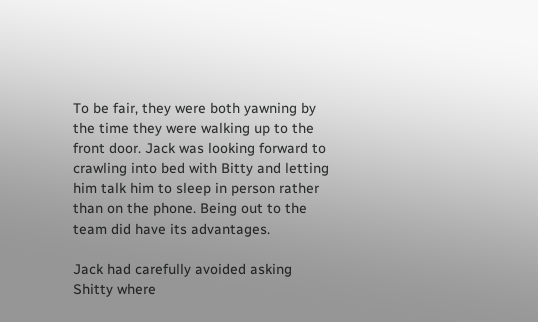To be fair, they were both yawning by the time they were walking up to the front door. Jack was looking forward to crawling into bed with Bitty and letting him talk him to sleep in person rather than on the phone. Being out to the team did have its advantages.

Jack had carefully avoided asking Shitty where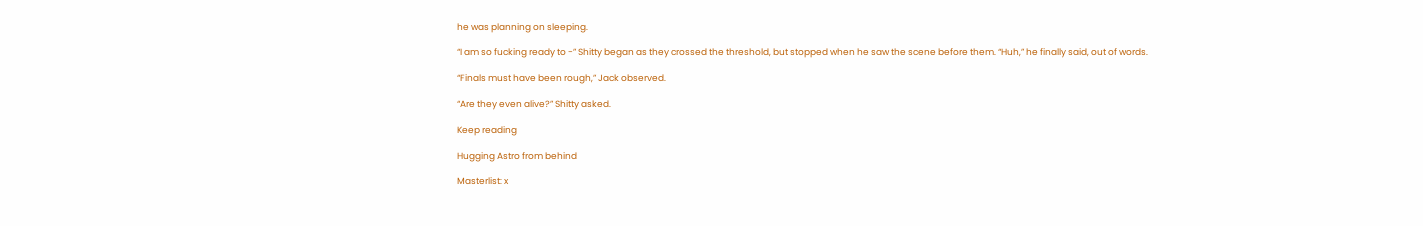he was planning on sleeping.

“I am so fucking ready to -” Shitty began as they crossed the threshold, but stopped when he saw the scene before them. “Huh,” he finally said, out of words.

“Finals must have been rough,” Jack observed.

“Are they even alive?” Shitty asked.

Keep reading

Hugging Astro from behind

Masterlist: x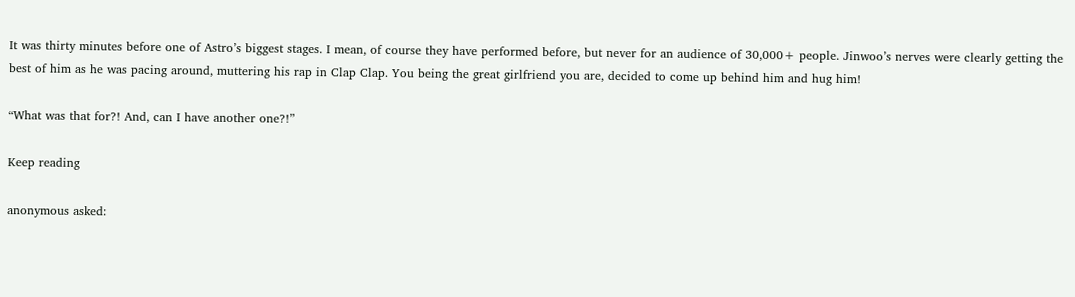It was thirty minutes before one of Astro’s biggest stages. I mean, of course they have performed before, but never for an audience of 30,000+ people. Jinwoo’s nerves were clearly getting the best of him as he was pacing around, muttering his rap in Clap Clap. You being the great girlfriend you are, decided to come up behind him and hug him!

“What was that for?! And, can I have another one?!”

Keep reading

anonymous asked: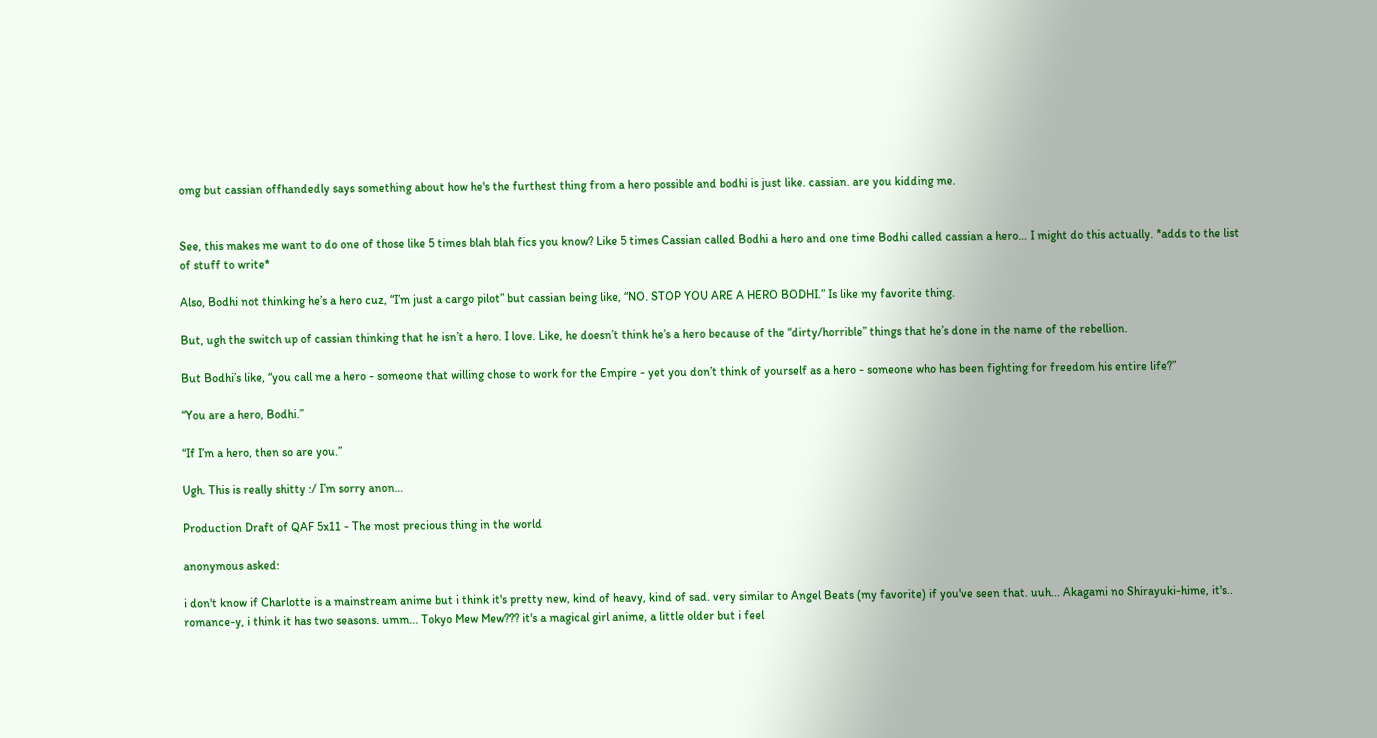omg but cassian offhandedly says something about how he's the furthest thing from a hero possible and bodhi is just like. cassian. are you kidding me.


See, this makes me want to do one of those like 5 times blah blah fics you know? Like 5 times Cassian called Bodhi a hero and one time Bodhi called cassian a hero… I might do this actually. *adds to the list of stuff to write*

Also, Bodhi not thinking he’s a hero cuz, “I’m just a cargo pilot” but cassian being like, “NO. STOP YOU ARE A HERO BODHI.” Is like my favorite thing.

But, ugh the switch up of cassian thinking that he isn’t a hero. I love. Like, he doesn’t think he’s a hero because of the “dirty/horrible” things that he’s done in the name of the rebellion.

But Bodhi’s like, “you call me a hero - someone that willing chose to work for the Empire - yet you don’t think of yourself as a hero - someone who has been fighting for freedom his entire life?”

“You are a hero, Bodhi.”

“If I’m a hero, then so are you.”

Ugh. This is really shitty :/ I’m sorry anon…

Production Draft of QAF 5x11 - The most precious thing in the world

anonymous asked:

i don't know if Charlotte is a mainstream anime but i think it's pretty new, kind of heavy, kind of sad. very similar to Angel Beats (my favorite) if you've seen that. uuh... Akagami no Shirayuki-hime, it's.. romance-y, i think it has two seasons. umm... Tokyo Mew Mew??? it's a magical girl anime, a little older but i feel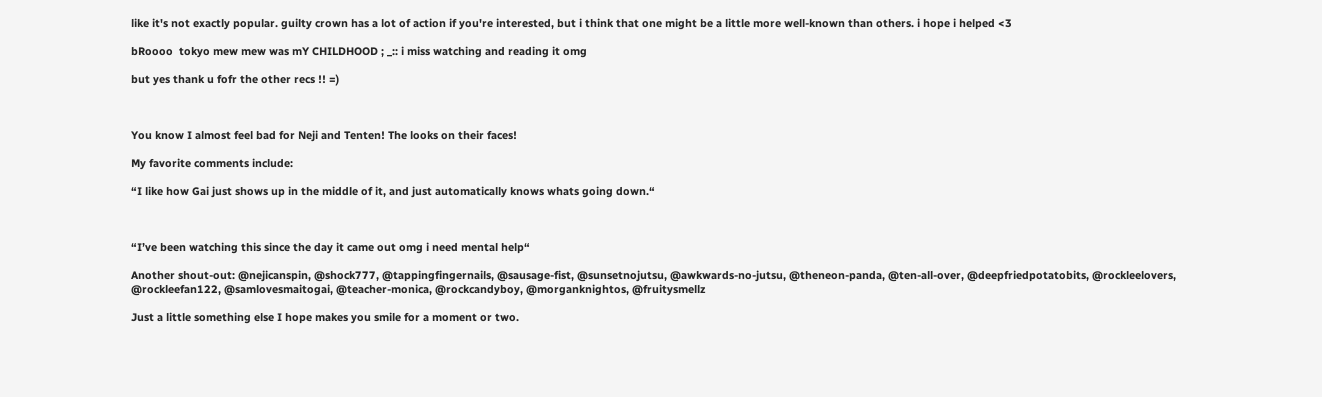like it's not exactly popular. guilty crown has a lot of action if you're interested, but i think that one might be a little more well-known than others. i hope i helped <3

bRoooo  tokyo mew mew was mY CHILDHOOD ; _:: i miss watching and reading it omg

but yes thank u fofr the other recs !! =)



You know I almost feel bad for Neji and Tenten! The looks on their faces!

My favorite comments include:

“I like how Gai just shows up in the middle of it, and just automatically knows whats going down.“



“I’ve been watching this since the day it came out omg i need mental help“

Another shout-out: @nejicanspin, @shock777, @tappingfingernails, @sausage-fist, @sunsetnojutsu, @awkwards-no-jutsu, @theneon-panda, @ten-all-over, @deepfriedpotatobits, @rockleelovers, @rockleefan122, @samlovesmaitogai, @teacher-monica, @rockcandyboy, @morganknightos, @fruitysmellz

Just a little something else I hope makes you smile for a moment or two.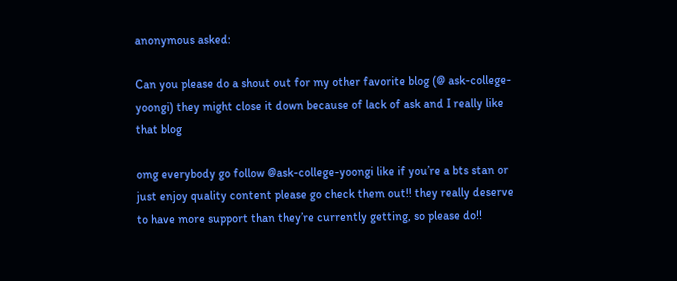anonymous asked:

Can you please do a shout out for my other favorite blog (@ ask-college-yoongi) they might close it down because of lack of ask and I really like that blog

omg everybody go follow @ask-college-yoongi like if you’re a bts stan or just enjoy quality content please go check them out!! they really deserve to have more support than they’re currently getting, so please do!!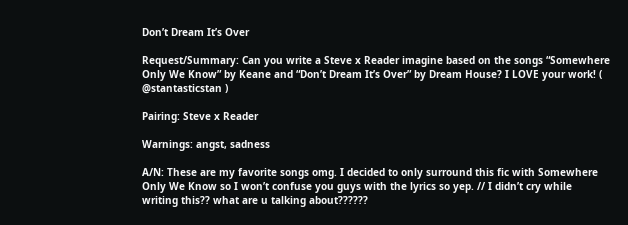Don’t Dream It’s Over

Request/Summary: Can you write a Steve x Reader imagine based on the songs “Somewhere Only We Know” by Keane and “Don’t Dream It’s Over” by Dream House? I LOVE your work! ( @stantasticstan )

Pairing: Steve x Reader

Warnings: angst, sadness

A/N: These are my favorite songs omg. I decided to only surround this fic with Somewhere Only We Know so I won’t confuse you guys with the lyrics so yep. // I didn’t cry while writing this?? what are u talking about??????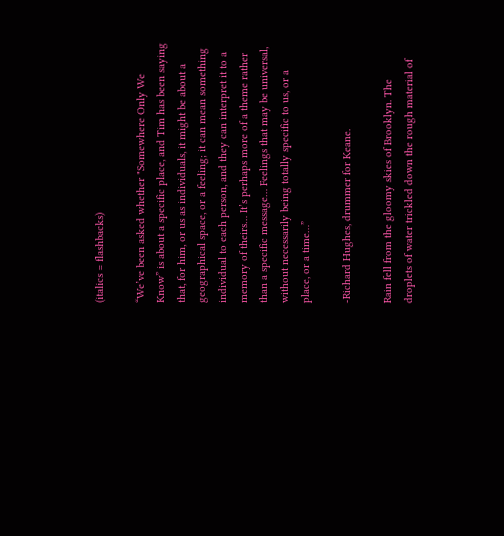(italics = flashbacks)

“We’ve been asked whether "Somewhere Only We Know” is about a specific place, and Tim has been saying that, for him, or us as individuals, it might be about a geographical space, or a feeling; it can mean something individual to each person, and they can interpret it to a memory of theirs… It’s perhaps more of a theme rather than a specific message… Feelings that may be universal, without necessarily being totally specific to us, or a place, or a time…”

-Richard Hughes, drummer for Keane.

Rain fell from the gloomy skies of Brooklyn. The droplets of water trickled down the rough material of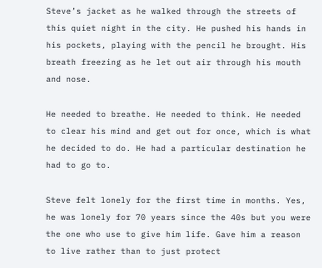Steve’s jacket as he walked through the streets of this quiet night in the city. He pushed his hands in his pockets, playing with the pencil he brought. His breath freezing as he let out air through his mouth and nose.

He needed to breathe. He needed to think. He needed to clear his mind and get out for once, which is what he decided to do. He had a particular destination he had to go to.

Steve felt lonely for the first time in months. Yes, he was lonely for 70 years since the 40s but you were the one who use to give him life. Gave him a reason to live rather than to just protect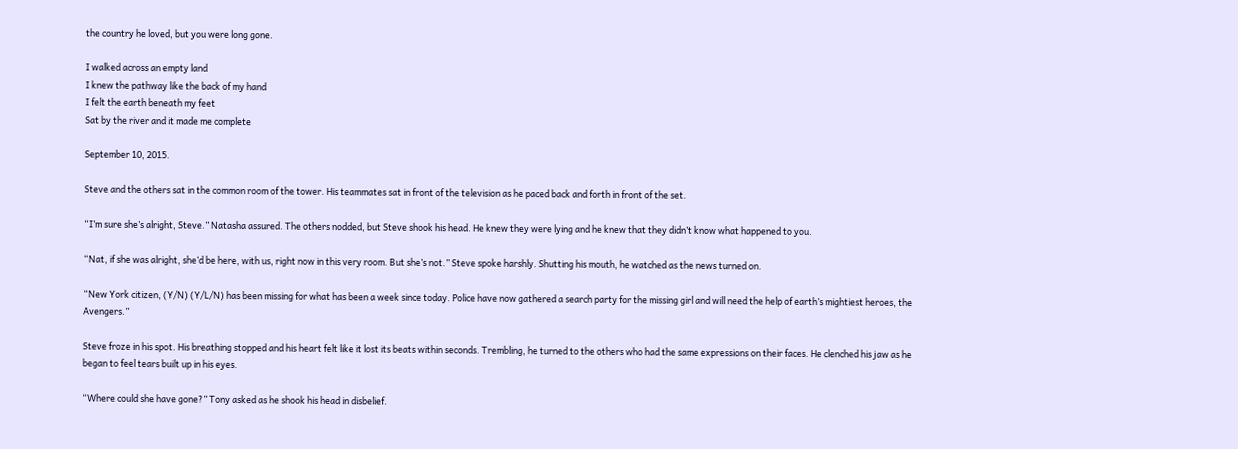the country he loved, but you were long gone.

I walked across an empty land
I knew the pathway like the back of my hand
I felt the earth beneath my feet
Sat by the river and it made me complete

September 10, 2015.

Steve and the others sat in the common room of the tower. His teammates sat in front of the television as he paced back and forth in front of the set.

“I’m sure she’s alright, Steve.” Natasha assured. The others nodded, but Steve shook his head. He knew they were lying and he knew that they didn’t know what happened to you.

“Nat, if she was alright, she’d be here, with us, right now in this very room. But she’s not.” Steve spoke harshly. Shutting his mouth, he watched as the news turned on.

“New York citizen, (Y/N) (Y/L/N) has been missing for what has been a week since today. Police have now gathered a search party for the missing girl and will need the help of earth’s mightiest heroes, the Avengers.”

Steve froze in his spot. His breathing stopped and his heart felt like it lost its beats within seconds. Trembling, he turned to the others who had the same expressions on their faces. He clenched his jaw as he began to feel tears built up in his eyes.

“Where could she have gone?” Tony asked as he shook his head in disbelief.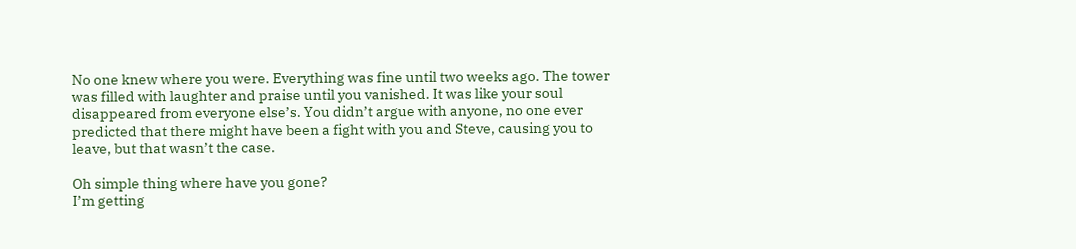No one knew where you were. Everything was fine until two weeks ago. The tower was filled with laughter and praise until you vanished. It was like your soul disappeared from everyone else’s. You didn’t argue with anyone, no one ever predicted that there might have been a fight with you and Steve, causing you to leave, but that wasn’t the case.

Oh simple thing where have you gone?
I’m getting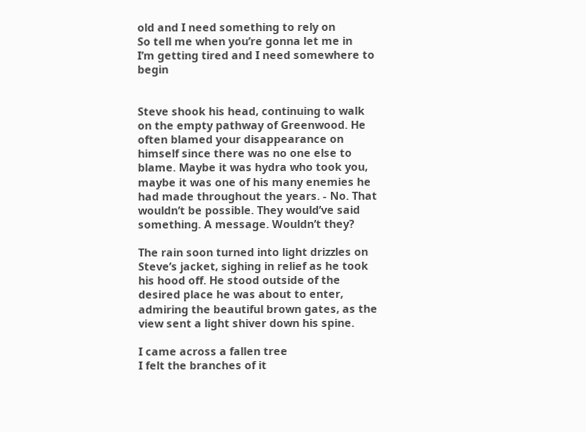old and I need something to rely on
So tell me when you’re gonna let me in
I’m getting tired and I need somewhere to begin


Steve shook his head, continuing to walk on the empty pathway of Greenwood. He often blamed your disappearance on himself since there was no one else to blame. Maybe it was hydra who took you, maybe it was one of his many enemies he had made throughout the years. - No. That wouldn’t be possible. They would’ve said something. A message. Wouldn’t they?

The rain soon turned into light drizzles on Steve’s jacket, sighing in relief as he took his hood off. He stood outside of the desired place he was about to enter, admiring the beautiful brown gates, as the view sent a light shiver down his spine.

I came across a fallen tree
I felt the branches of it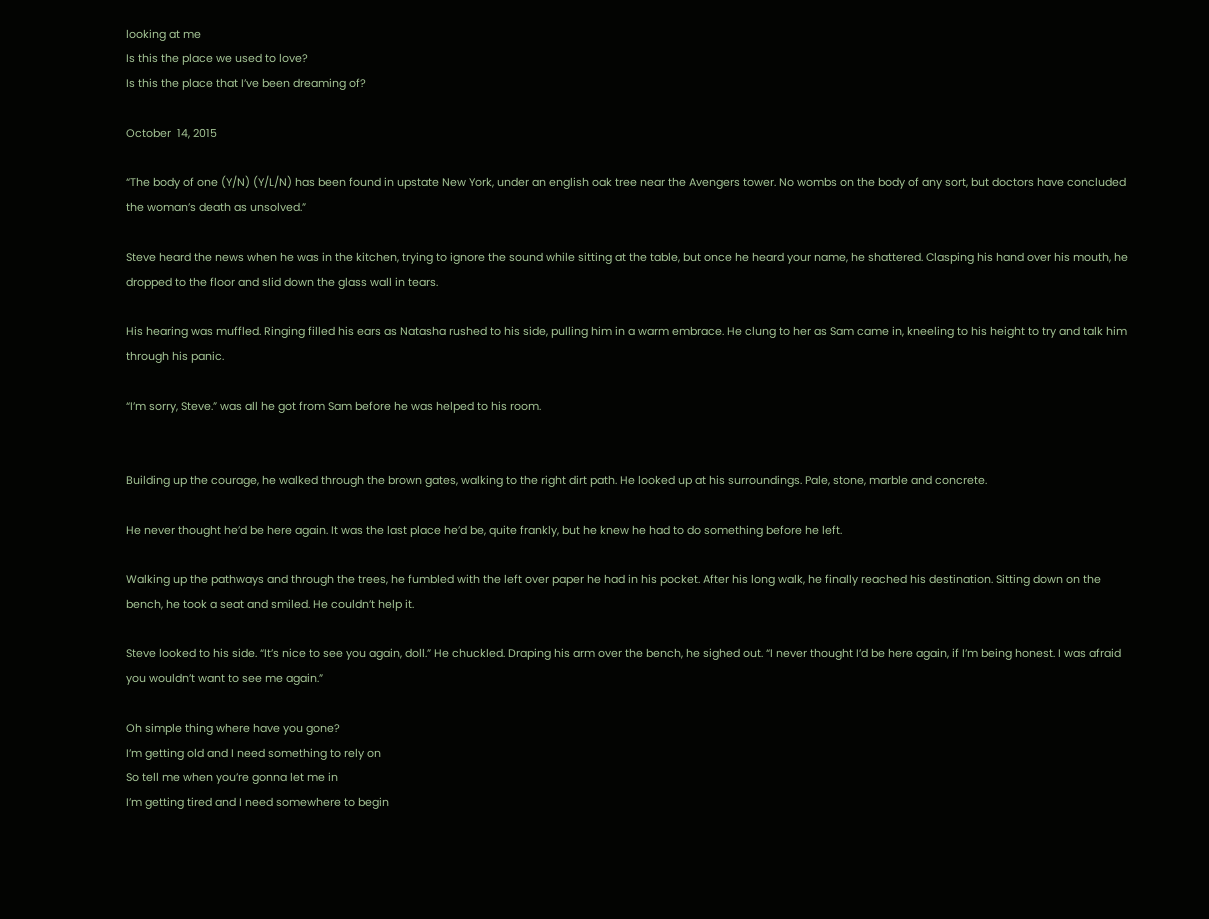looking at me
Is this the place we used to love?
Is this the place that I’ve been dreaming of?

October  14, 2015

“The body of one (Y/N) (Y/L/N) has been found in upstate New York, under an english oak tree near the Avengers tower. No wombs on the body of any sort, but doctors have concluded the woman’s death as unsolved.”

Steve heard the news when he was in the kitchen, trying to ignore the sound while sitting at the table, but once he heard your name, he shattered. Clasping his hand over his mouth, he dropped to the floor and slid down the glass wall in tears.

His hearing was muffled. Ringing filled his ears as Natasha rushed to his side, pulling him in a warm embrace. He clung to her as Sam came in, kneeling to his height to try and talk him through his panic.

“I’m sorry, Steve.” was all he got from Sam before he was helped to his room.


Building up the courage, he walked through the brown gates, walking to the right dirt path. He looked up at his surroundings. Pale, stone, marble and concrete.

He never thought he’d be here again. It was the last place he’d be, quite frankly, but he knew he had to do something before he left.

Walking up the pathways and through the trees, he fumbled with the left over paper he had in his pocket. After his long walk, he finally reached his destination. Sitting down on the bench, he took a seat and smiled. He couldn’t help it.

Steve looked to his side. “It’s nice to see you again, doll.” He chuckled. Draping his arm over the bench, he sighed out. “I never thought I’d be here again, if I’m being honest. I was afraid you wouldn’t want to see me again.”

Oh simple thing where have you gone?
I’m getting old and I need something to rely on
So tell me when you’re gonna let me in
I’m getting tired and I need somewhere to begin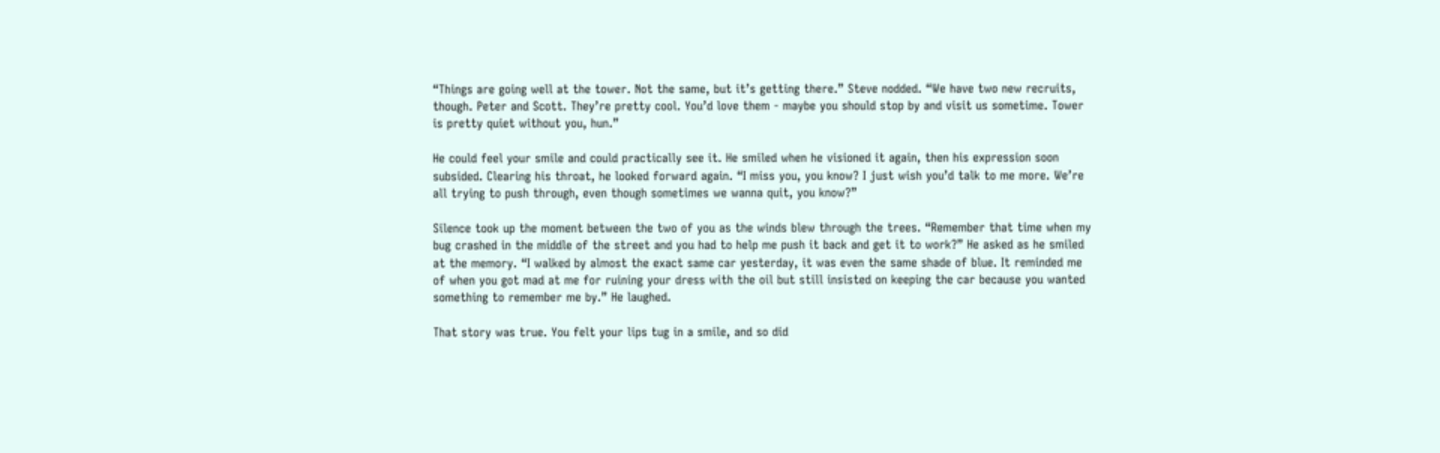“Things are going well at the tower. Not the same, but it’s getting there.” Steve nodded. “We have two new recruits, though. Peter and Scott. They’re pretty cool. You’d love them - maybe you should stop by and visit us sometime. Tower is pretty quiet without you, hun.”

He could feel your smile and could practically see it. He smiled when he visioned it again, then his expression soon subsided. Clearing his throat, he looked forward again. “I miss you, you know? I just wish you’d talk to me more. We’re all trying to push through, even though sometimes we wanna quit, you know?”

Silence took up the moment between the two of you as the winds blew through the trees. “Remember that time when my bug crashed in the middle of the street and you had to help me push it back and get it to work?” He asked as he smiled at the memory. “I walked by almost the exact same car yesterday, it was even the same shade of blue. It reminded me of when you got mad at me for ruining your dress with the oil but still insisted on keeping the car because you wanted something to remember me by.” He laughed.

That story was true. You felt your lips tug in a smile, and so did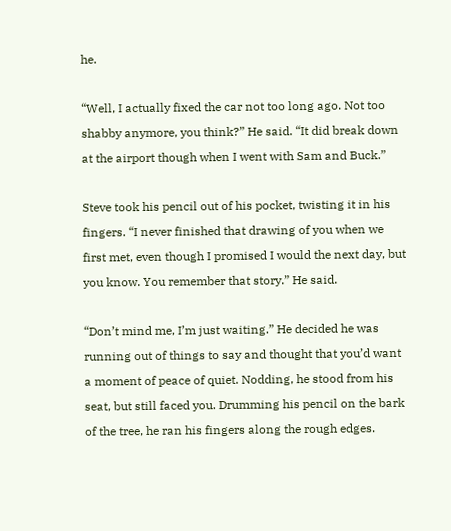he.

“Well, I actually fixed the car not too long ago. Not too shabby anymore, you think?” He said. “It did break down at the airport though when I went with Sam and Buck.”

Steve took his pencil out of his pocket, twisting it in his fingers. “I never finished that drawing of you when we first met, even though I promised I would the next day, but you know. You remember that story.” He said.

“Don’t mind me, I’m just waiting.” He decided he was running out of things to say and thought that you’d want a moment of peace of quiet. Nodding, he stood from his seat, but still faced you. Drumming his pencil on the bark of the tree, he ran his fingers along the rough edges.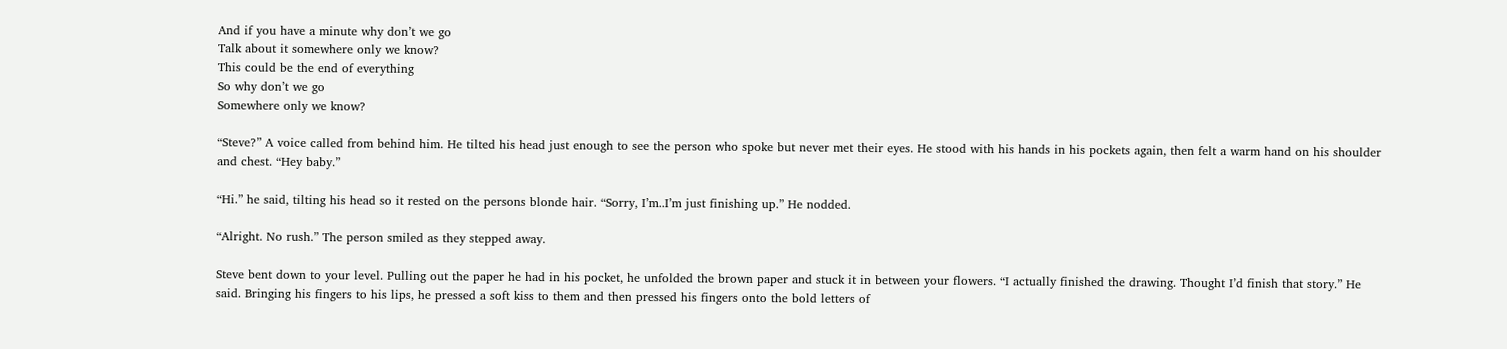And if you have a minute why don’t we go
Talk about it somewhere only we know?
This could be the end of everything
So why don’t we go
Somewhere only we know?

“Steve?” A voice called from behind him. He tilted his head just enough to see the person who spoke but never met their eyes. He stood with his hands in his pockets again, then felt a warm hand on his shoulder and chest. “Hey baby.”

“Hi.” he said, tilting his head so it rested on the persons blonde hair. “Sorry, I’m..I’m just finishing up.” He nodded.

“Alright. No rush.” The person smiled as they stepped away.

Steve bent down to your level. Pulling out the paper he had in his pocket, he unfolded the brown paper and stuck it in between your flowers. “I actually finished the drawing. Thought I’d finish that story.” He said. Bringing his fingers to his lips, he pressed a soft kiss to them and then pressed his fingers onto the bold letters of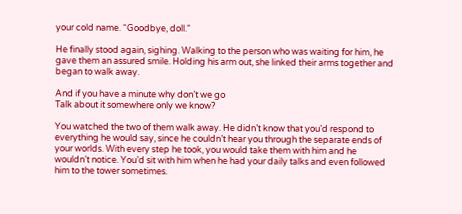your cold name. “Goodbye, doll.“

He finally stood again, sighing. Walking to the person who was waiting for him, he gave them an assured smile. Holding his arm out, she linked their arms together and began to walk away.

And if you have a minute why don’t we go
Talk about it somewhere only we know?

You watched the two of them walk away. He didn’t know that you’d respond to everything he would say, since he couldn’t hear you through the separate ends of your worlds. With every step he took, you would take them with him and he wouldn’t notice. You’d sit with him when he had your daily talks and even followed him to the tower sometimes.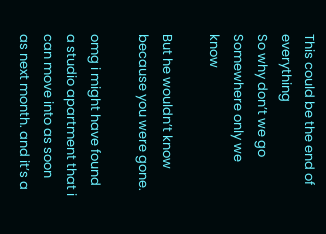This could be the end of everything
So why don’t we go
Somewhere only we know

But he wouldn’t know because you were gone.

omg i might have found a studio apartment that i can move into as soon as next month. and it’s a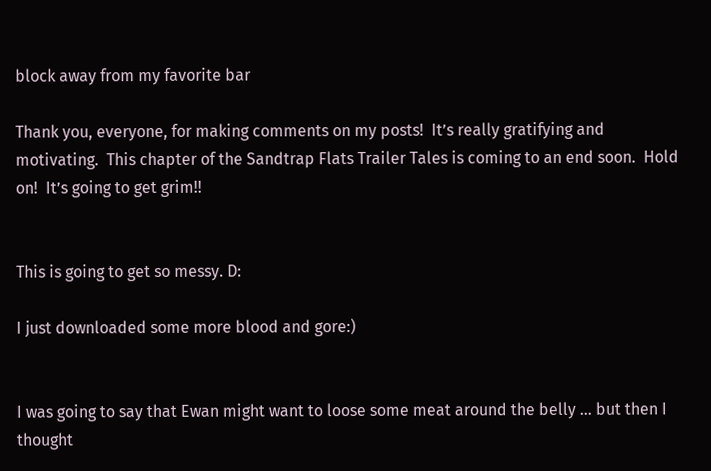block away from my favorite bar

Thank you, everyone, for making comments on my posts!  It’s really gratifying and motivating.  This chapter of the Sandtrap Flats Trailer Tales is coming to an end soon.  Hold on!  It’s going to get grim!!


This is going to get so messy. D:

I just downloaded some more blood and gore:)


I was going to say that Ewan might want to loose some meat around the belly … but then I thought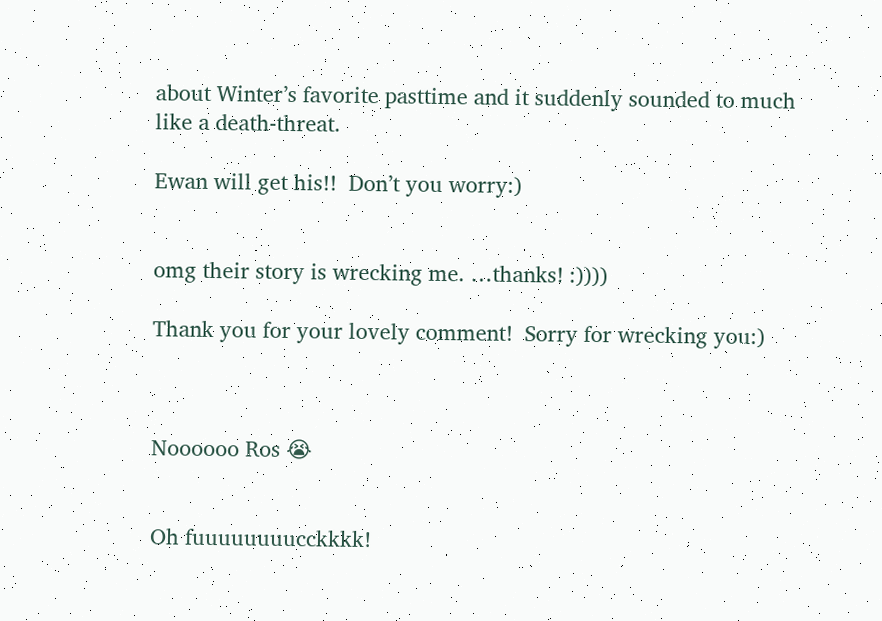about Winter’s favorite pasttime and it suddenly sounded to much like a death-threat.

Ewan will get his!!  Don’t you worry:)


omg their story is wrecking me. …thanks! :))))

Thank you for your lovely comment!  Sorry for wrecking you:)



Noooooo Ros 😭


Oh fuuuuuuuucckkkk!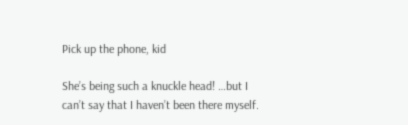Pick up the phone, kid

She’s being such a knuckle head! …but I can’t say that I haven’t been there myself.